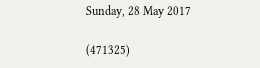Sunday, 28 May 2017

(471325)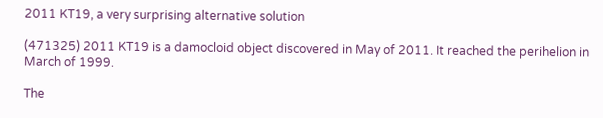2011 KT19, a very surprising alternative solution

(471325) 2011 KT19 is a damocloid object discovered in May of 2011. It reached the perihelion in March of 1999.

The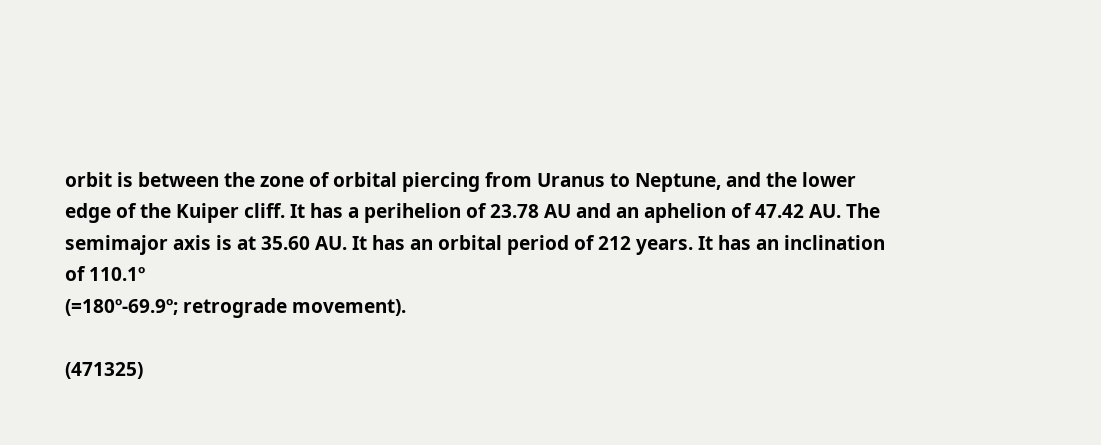orbit is between the zone of orbital piercing from Uranus to Neptune, and the lower edge of the Kuiper cliff. It has a perihelion of 23.78 AU and an aphelion of 47.42 AU. The semimajor axis is at 35.60 AU. It has an orbital period of 212 years. It has an inclination of 110.1º
(=180º-69.9º; retrograde movement).

(471325)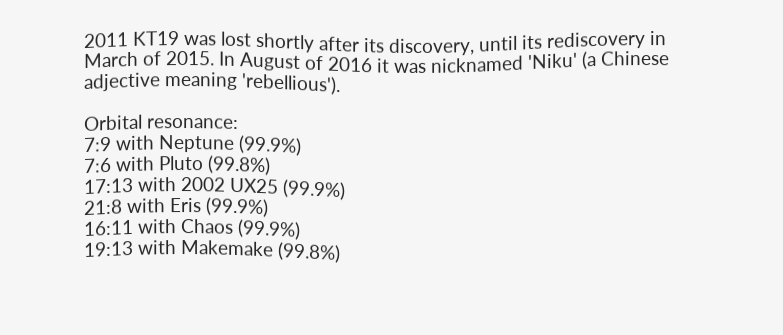2011 KT19 was lost shortly after its discovery, until its rediscovery in March of 2015. In August of 2016 it was nicknamed 'Niku' (a Chinese adjective meaning 'rebellious').

Orbital resonance:
7:9 with Neptune (99.9%)
7:6 with Pluto (99.8%)
17:13 with 2002 UX25 (99.9%)
21:8 with Eris (99.9%)
16:11 with Chaos (99.9%)
19:13 with Makemake (99.8%)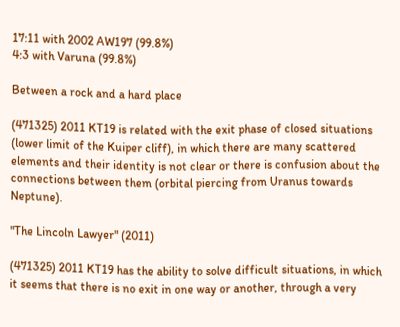17:11 with 2002 AW197 (99.8%)
4:3 with Varuna (99.8%)

Between a rock and a hard place

(471325) 2011 KT19 is related with the exit phase of closed situations (lower limit of the Kuiper cliff), in which there are many scattered elements and their identity is not clear or there is confusion about the connections between them (orbital piercing from Uranus towards Neptune).

"The Lincoln Lawyer" (2011)

(471325) 2011 KT19 has the ability to solve difficult situations, in which it seems that there is no exit in one way or another, through a very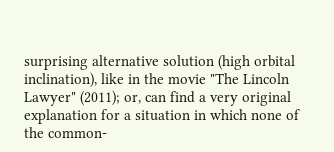surprising alternative solution (high orbital inclination), like in the movie "The Lincoln Lawyer" (2011); or, can find a very original explanation for a situation in which none of the common-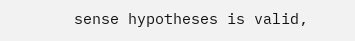sense hypotheses is valid,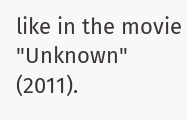like in the movie "Unknown" (2011).